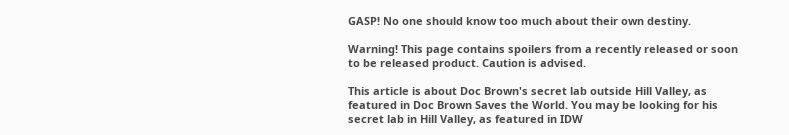GASP! No one should know too much about their own destiny.

Warning! This page contains spoilers from a recently released or soon to be released product. Caution is advised.

This article is about Doc Brown's secret lab outside Hill Valley, as featured in Doc Brown Saves the World. You may be looking for his secret lab in Hill Valley, as featured in IDW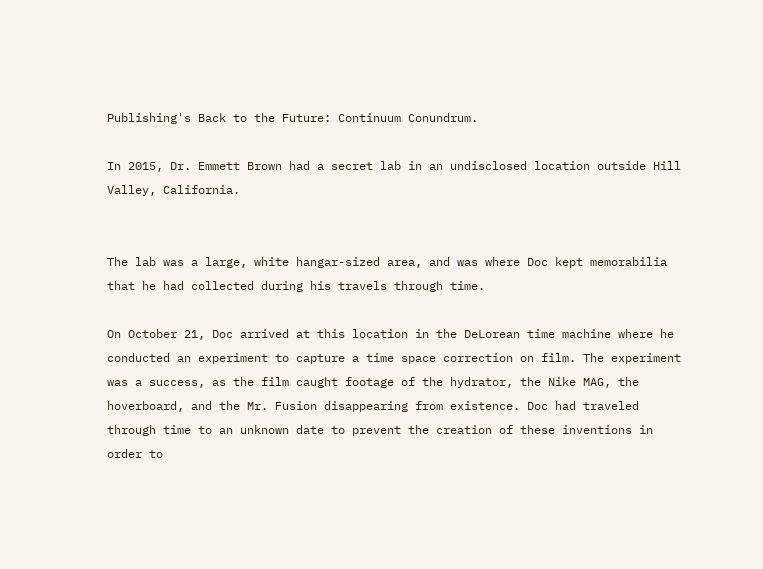Publishing's Back to the Future: Continuum Conundrum.

In 2015, Dr. Emmett Brown had a secret lab in an undisclosed location outside Hill Valley, California.


The lab was a large, white hangar-sized area, and was where Doc kept memorabilia that he had collected during his travels through time.

On October 21, Doc arrived at this location in the DeLorean time machine where he conducted an experiment to capture a time space correction on film. The experiment was a success, as the film caught footage of the hydrator, the Nike MAG, the hoverboard, and the Mr. Fusion disappearing from existence. Doc had traveled through time to an unknown date to prevent the creation of these inventions in order to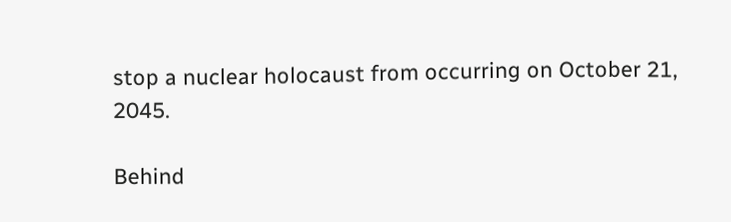stop a nuclear holocaust from occurring on October 21, 2045.

Behind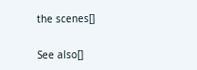the scenes[]


See also[]